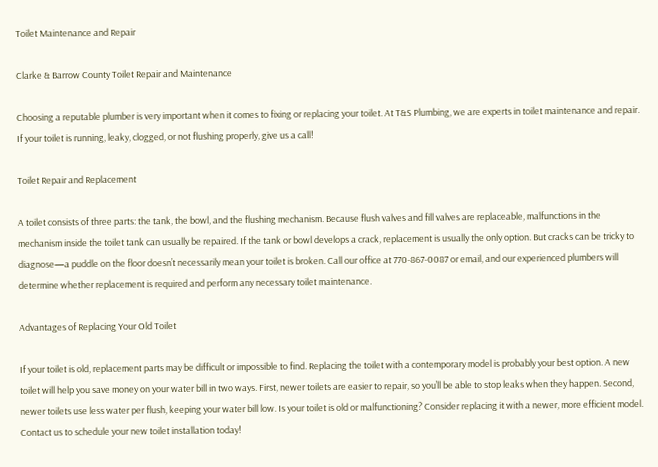Toilet Maintenance and Repair

Clarke & Barrow County Toilet Repair and Maintenance

Choosing a reputable plumber is very important when it comes to fixing or replacing your toilet. At T&S Plumbing, we are experts in toilet maintenance and repair. If your toilet is running, leaky, clogged, or not flushing properly, give us a call!

Toilet Repair and Replacement

A toilet consists of three parts: the tank, the bowl, and the flushing mechanism. Because flush valves and fill valves are replaceable, malfunctions in the mechanism inside the toilet tank can usually be repaired. If the tank or bowl develops a crack, replacement is usually the only option. But cracks can be tricky to diagnose—a puddle on the floor doesn’t necessarily mean your toilet is broken. Call our office at 770-867-0087 or email, and our experienced plumbers will determine whether replacement is required and perform any necessary toilet maintenance.

Advantages of Replacing Your Old Toilet

If your toilet is old, replacement parts may be difficult or impossible to find. Replacing the toilet with a contemporary model is probably your best option. A new toilet will help you save money on your water bill in two ways. First, newer toilets are easier to repair, so you’ll be able to stop leaks when they happen. Second, newer toilets use less water per flush, keeping your water bill low. Is your toilet is old or malfunctioning? Consider replacing it with a newer, more efficient model. Contact us to schedule your new toilet installation today!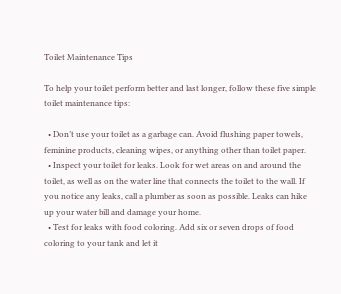Toilet Maintenance Tips

To help your toilet perform better and last longer, follow these five simple toilet maintenance tips:

  • Don’t use your toilet as a garbage can. Avoid flushing paper towels, feminine products, cleaning wipes, or anything other than toilet paper.
  • Inspect your toilet for leaks. Look for wet areas on and around the toilet, as well as on the water line that connects the toilet to the wall. If you notice any leaks, call a plumber as soon as possible. Leaks can hike up your water bill and damage your home.
  • Test for leaks with food coloring. Add six or seven drops of food coloring to your tank and let it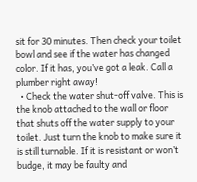sit for 30 minutes. Then check your toilet bowl and see if the water has changed color. If it has, you’ve got a leak. Call a plumber right away!
  • Check the water shut-off valve. This is the knob attached to the wall or floor that shuts off the water supply to your toilet. Just turn the knob to make sure it is still turnable. If it is resistant or won’t budge, it may be faulty and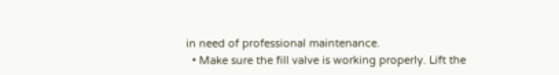in need of professional maintenance.
  • Make sure the fill valve is working properly. Lift the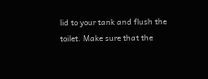lid to your tank and flush the toilet. Make sure that the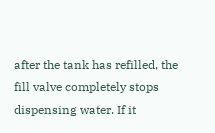after the tank has refilled, the fill valve completely stops dispensing water. If it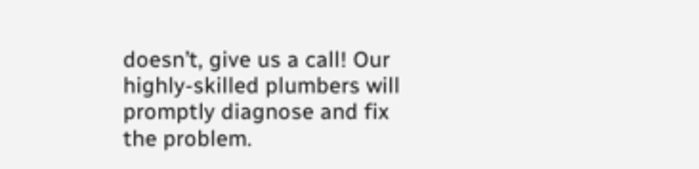doesn’t, give us a call! Our highly-skilled plumbers will promptly diagnose and fix the problem.